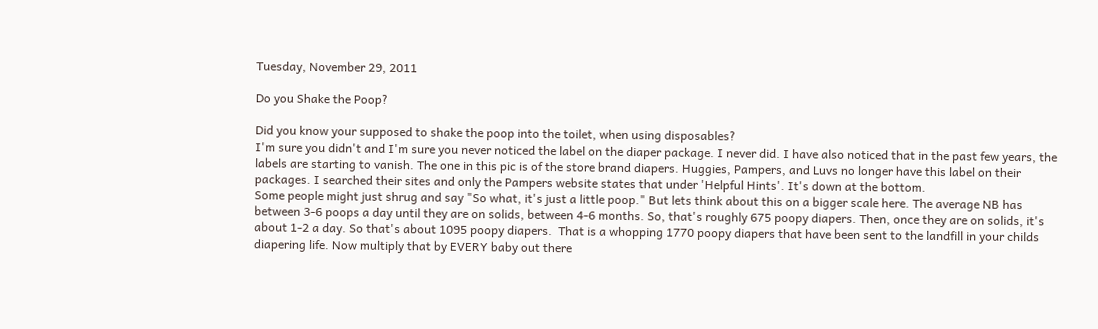Tuesday, November 29, 2011

Do you Shake the Poop?

Did you know your supposed to shake the poop into the toilet, when using disposables?
I'm sure you didn't and I'm sure you never noticed the label on the diaper package. I never did. I have also noticed that in the past few years, the labels are starting to vanish. The one in this pic is of the store brand diapers. Huggies, Pampers, and Luvs no longer have this label on their packages. I searched their sites and only the Pampers website states that under 'Helpful Hints'. It's down at the bottom.
Some people might just shrug and say "So what, it's just a little poop." But lets think about this on a bigger scale here. The average NB has between 3-6 poops a day until they are on solids, between 4-6 months. So, that's roughly 675 poopy diapers. Then, once they are on solids, it's about 1-2 a day. So that's about 1095 poopy diapers.  That is a whopping 1770 poopy diapers that have been sent to the landfill in your childs diapering life. Now multiply that by EVERY baby out there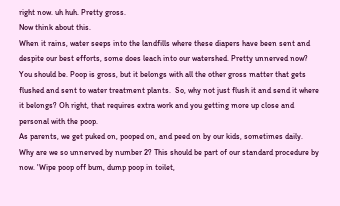right now. uh huh. Pretty gross.
Now think about this.
When it rains, water seeps into the landfills where these diapers have been sent and despite our best efforts, some does leach into our watershed. Pretty unnerved now? You should be. Poop is gross, but it belongs with all the other gross matter that gets flushed and sent to water treatment plants.  So, why not just flush it and send it where it belongs? Oh right, that requires extra work and you getting more up close and personal with the poop.
As parents, we get puked on, pooped on, and peed on by our kids, sometimes daily. Why are we so unnerved by number 2? This should be part of our standard procedure by now. 'Wipe poop off bum, dump poop in toilet,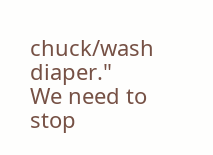chuck/wash diaper."
We need to stop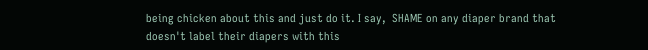being chicken about this and just do it. I say,  SHAME on any diaper brand that doesn't label their diapers with this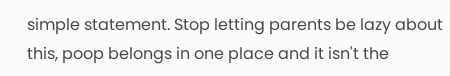simple statement. Stop letting parents be lazy about this, poop belongs in one place and it isn't the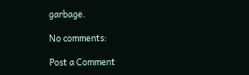garbage.

No comments:

Post a Comment